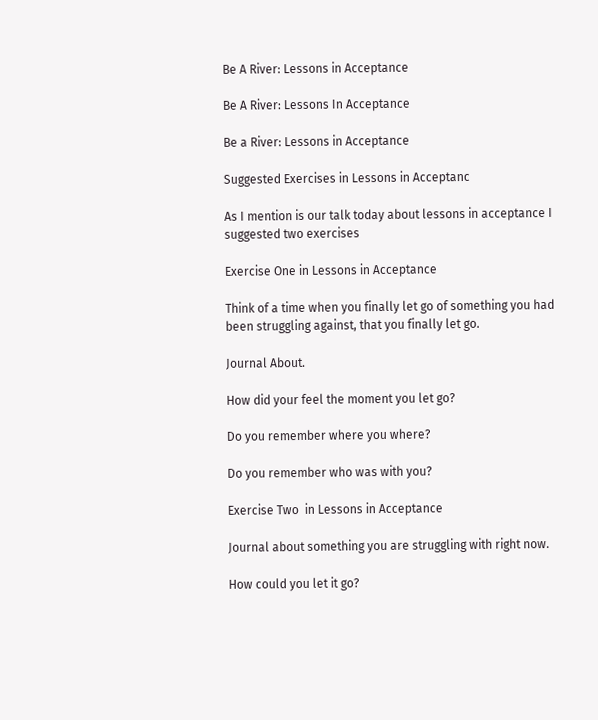Be A River: Lessons in Acceptance

Be A River: Lessons In Acceptance

Be a River: Lessons in Acceptance

Suggested Exercises in Lessons in Acceptanc

As I mention is our talk today about lessons in acceptance I suggested two exercises

Exercise One in Lessons in Acceptance

Think of a time when you finally let go of something you had been struggling against, that you finally let go.

Journal About.

How did your feel the moment you let go?

Do you remember where you where?

Do you remember who was with you?

Exercise Two  in Lessons in Acceptance

Journal about something you are struggling with right now.

How could you let it go?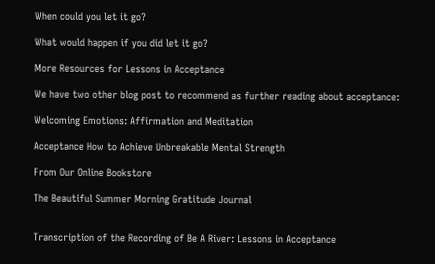When could you let it go?

What would happen if you did let it go?

More Resources for Lessons in Acceptance

We have two other blog post to recommend as further reading about acceptance:

Welcoming Emotions: Affirmation and Meditation

Acceptance How to Achieve Unbreakable Mental Strength

From Our Online Bookstore

The Beautiful Summer Morning Gratitude Journal


Transcription of the Recording of Be A River: Lessons in Acceptance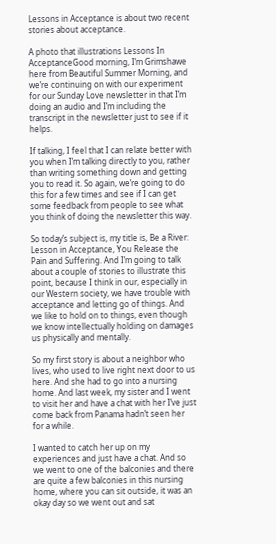Lessons in Acceptance is about two recent stories about acceptance.

A photo that illustrations Lessons In AcceptanceGood morning, I’m Grimshawe here from Beautiful Summer Morning, and we’re continuing on with our experiment for our Sunday Love newsletter in that I’m doing an audio and I’m including the transcript in the newsletter just to see if it helps.

If talking, I feel that I can relate better with you when I’m talking directly to you, rather than writing something down and getting you to read it. So again, we’re going to do this for a few times and see if I can get some feedback from people to see what you think of doing the newsletter this way.

So today’s subject is, my title is, Be a River: Lesson in Acceptance, You Release the Pain and Suffering. And I’m going to talk about a couple of stories to illustrate this point, because I think in our, especially in our Western society, we have trouble with acceptance and letting go of things. And we like to hold on to things, even though we know intellectually holding on damages us physically and mentally.

So my first story is about a neighbor who lives, who used to live right next door to us here. And she had to go into a nursing home. And last week, my sister and I went to visit her and have a chat with her I’ve just come back from Panama hadn’t seen her for a while.

I wanted to catch her up on my experiences and just have a chat. And so we went to one of the balconies and there are quite a few balconies in this nursing home, where you can sit outside, it was an okay day so we went out and sat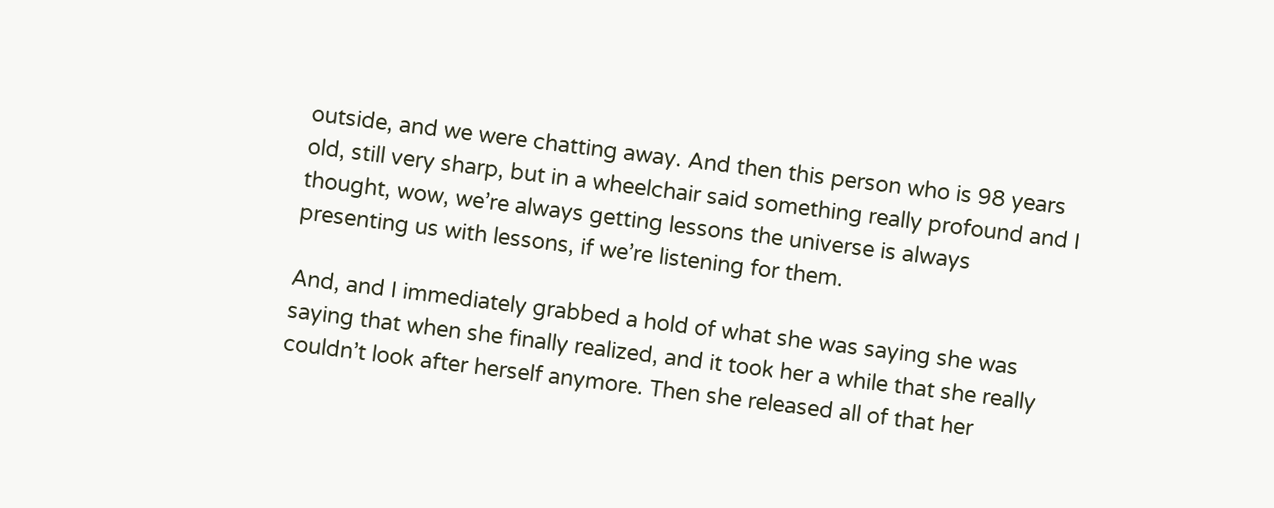outside, and we were chatting away. And then this person who is 98 years old, still very sharp, but in a wheelchair said something really profound and I thought, wow, we’re always getting lessons the universe is always presenting us with lessons, if we’re listening for them.

And, and I immediately grabbed a hold of what she was saying she was saying that when she finally realized, and it took her a while that she really couldn’t look after herself anymore. Then she released all of that her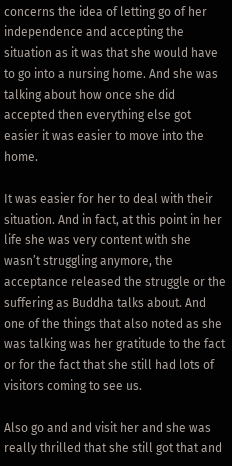concerns the idea of letting go of her independence and accepting the situation as it was that she would have to go into a nursing home. And she was talking about how once she did accepted then everything else got easier it was easier to move into the home.

It was easier for her to deal with their situation. And in fact, at this point in her life she was very content with she wasn’t struggling anymore, the acceptance released the struggle or the suffering as Buddha talks about. And one of the things that also noted as she was talking was her gratitude to the fact or for the fact that she still had lots of visitors coming to see us.

Also go and and visit her and she was really thrilled that she still got that and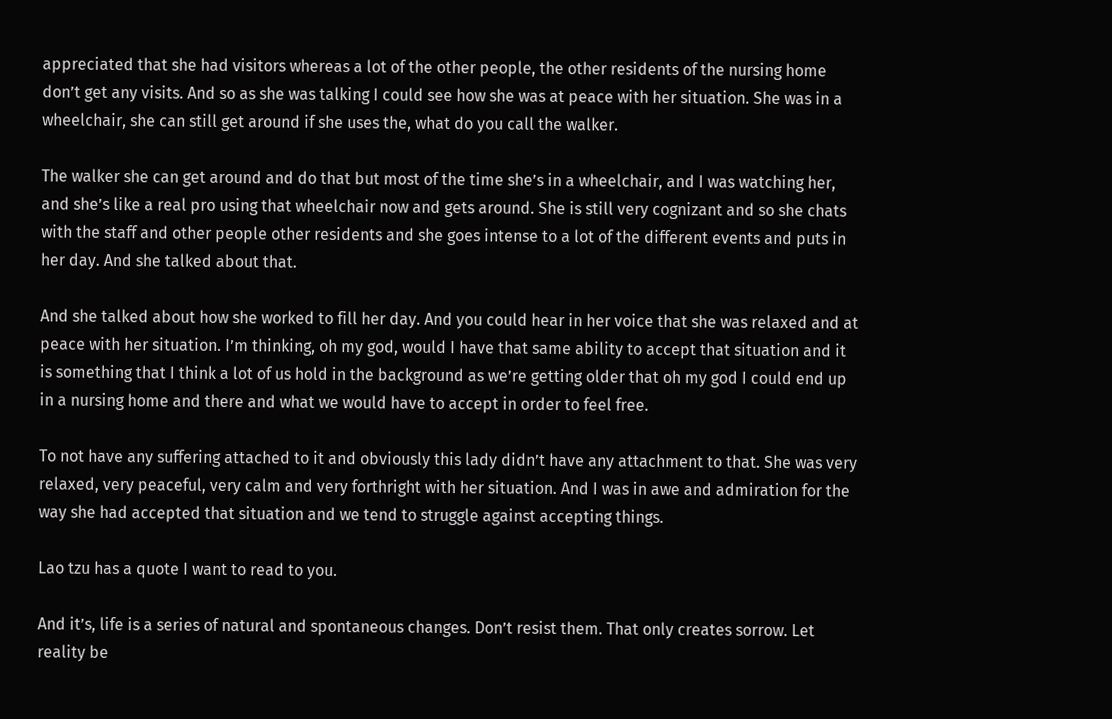appreciated that she had visitors whereas a lot of the other people, the other residents of the nursing home don’t get any visits. And so as she was talking I could see how she was at peace with her situation. She was in a wheelchair, she can still get around if she uses the, what do you call the walker.

The walker she can get around and do that but most of the time she’s in a wheelchair, and I was watching her, and she’s like a real pro using that wheelchair now and gets around. She is still very cognizant and so she chats with the staff and other people other residents and she goes intense to a lot of the different events and puts in her day. And she talked about that.

And she talked about how she worked to fill her day. And you could hear in her voice that she was relaxed and at peace with her situation. I’m thinking, oh my god, would I have that same ability to accept that situation and it is something that I think a lot of us hold in the background as we’re getting older that oh my god I could end up in a nursing home and there and what we would have to accept in order to feel free.

To not have any suffering attached to it and obviously this lady didn’t have any attachment to that. She was very relaxed, very peaceful, very calm and very forthright with her situation. And I was in awe and admiration for the way she had accepted that situation and we tend to struggle against accepting things.

Lao tzu has a quote I want to read to you.

And it’s, life is a series of natural and spontaneous changes. Don’t resist them. That only creates sorrow. Let reality be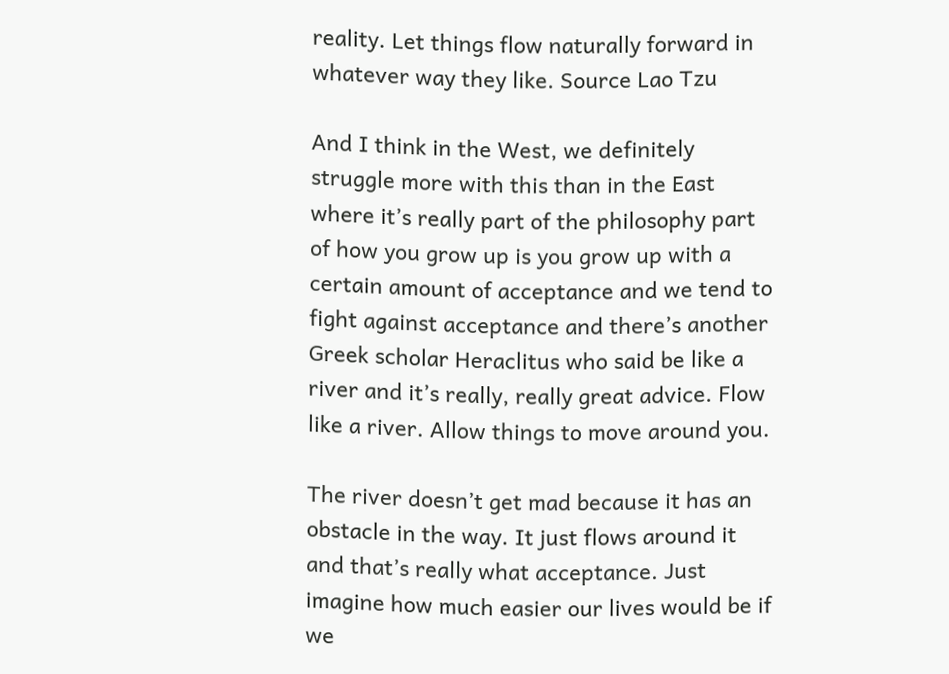reality. Let things flow naturally forward in whatever way they like. Source Lao Tzu

And I think in the West, we definitely struggle more with this than in the East where it’s really part of the philosophy part of how you grow up is you grow up with a certain amount of acceptance and we tend to fight against acceptance and there’s another Greek scholar Heraclitus who said be like a river and it’s really, really great advice. Flow like a river. Allow things to move around you.

The river doesn’t get mad because it has an obstacle in the way. It just flows around it and that’s really what acceptance. Just imagine how much easier our lives would be if we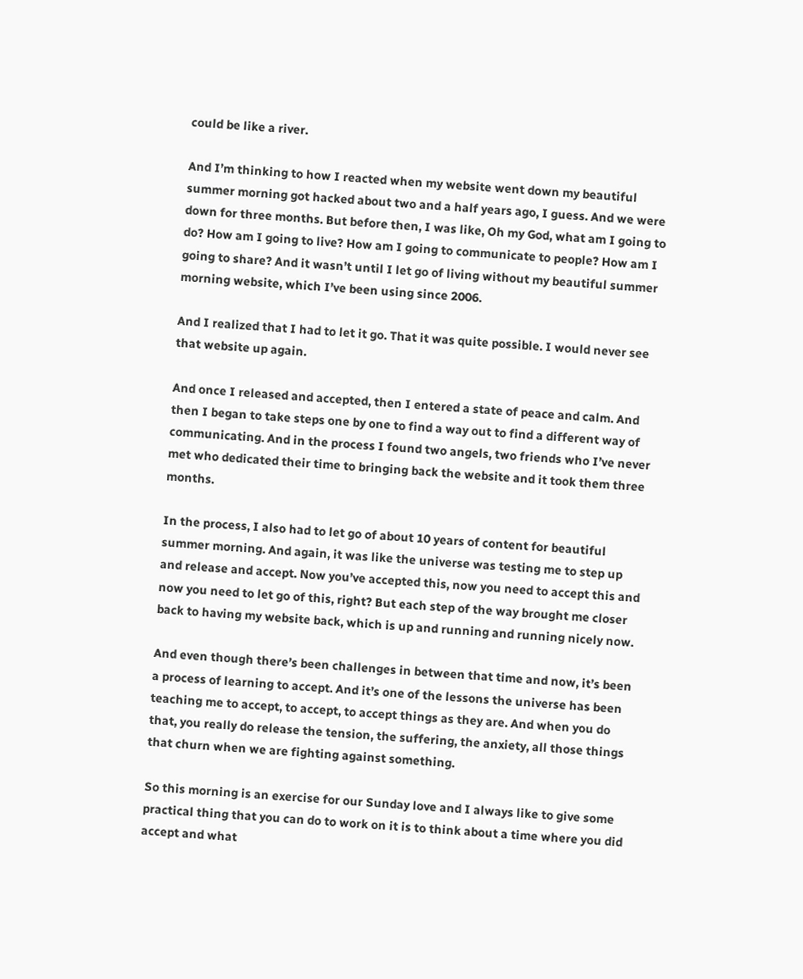could be like a river.

And I’m thinking to how I reacted when my website went down my beautiful summer morning got hacked about two and a half years ago, I guess. And we were down for three months. But before then, I was like, Oh my God, what am I going to do? How am I going to live? How am I going to communicate to people? How am I going to share? And it wasn’t until I let go of living without my beautiful summer morning website, which I’ve been using since 2006.

And I realized that I had to let it go. That it was quite possible. I would never see that website up again.

And once I released and accepted, then I entered a state of peace and calm. And then I began to take steps one by one to find a way out to find a different way of communicating. And in the process I found two angels, two friends who I’ve never met who dedicated their time to bringing back the website and it took them three months.

In the process, I also had to let go of about 10 years of content for beautiful summer morning. And again, it was like the universe was testing me to step up and release and accept. Now you’ve accepted this, now you need to accept this and now you need to let go of this, right? But each step of the way brought me closer back to having my website back, which is up and running and running nicely now.

And even though there’s been challenges in between that time and now, it’s been a process of learning to accept. And it’s one of the lessons the universe has been teaching me to accept, to accept, to accept things as they are. And when you do that, you really do release the tension, the suffering, the anxiety, all those things that churn when we are fighting against something.

So this morning is an exercise for our Sunday love and I always like to give some practical thing that you can do to work on it is to think about a time where you did accept and what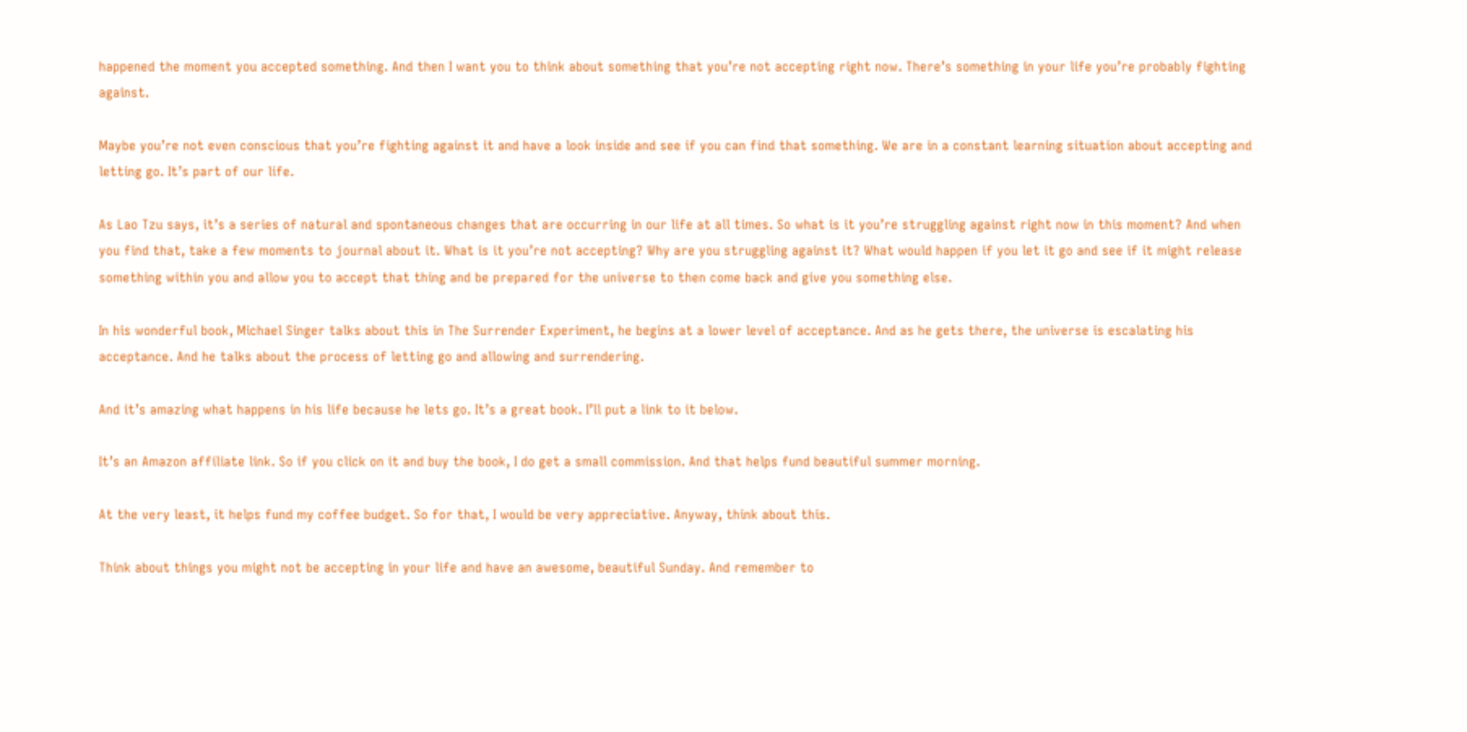happened the moment you accepted something. And then I want you to think about something that you’re not accepting right now. There’s something in your life you’re probably fighting against.

Maybe you’re not even conscious that you’re fighting against it and have a look inside and see if you can find that something. We are in a constant learning situation about accepting and letting go. It’s part of our life.

As Lao Tzu says, it’s a series of natural and spontaneous changes that are occurring in our life at all times. So what is it you’re struggling against right now in this moment? And when you find that, take a few moments to journal about it. What is it you’re not accepting? Why are you struggling against it? What would happen if you let it go and see if it might release something within you and allow you to accept that thing and be prepared for the universe to then come back and give you something else.

In his wonderful book, Michael Singer talks about this in The Surrender Experiment, he begins at a lower level of acceptance. And as he gets there, the universe is escalating his acceptance. And he talks about the process of letting go and allowing and surrendering.

And it’s amazing what happens in his life because he lets go. It’s a great book. I’ll put a link to it below.

It’s an Amazon affiliate link. So if you click on it and buy the book, I do get a small commission. And that helps fund beautiful summer morning.

At the very least, it helps fund my coffee budget. So for that, I would be very appreciative. Anyway, think about this.

Think about things you might not be accepting in your life and have an awesome, beautiful Sunday. And remember to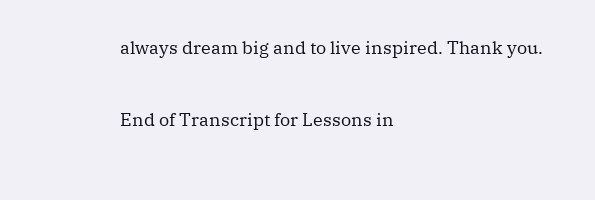always dream big and to live inspired. Thank you.

End of Transcript for Lessons in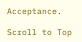Acceptance.

Scroll to Top